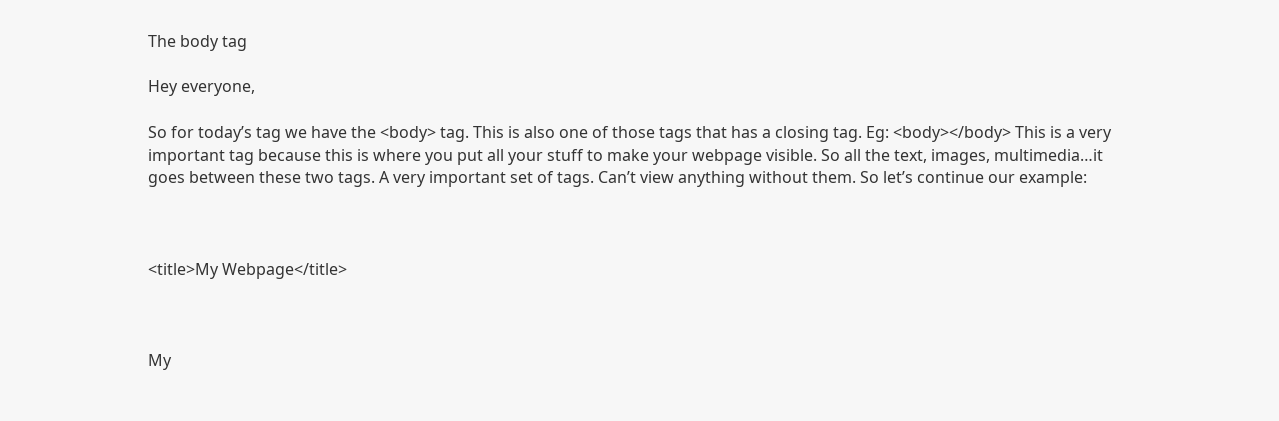The body tag

Hey everyone,

So for today’s tag we have the <body> tag. This is also one of those tags that has a closing tag. Eg: <body></body> This is a very important tag because this is where you put all your stuff to make your webpage visible. So all the text, images, multimedia…it goes between these two tags. A very important set of tags. Can’t view anything without them. So let’s continue our example:



<title>My Webpage</title>



My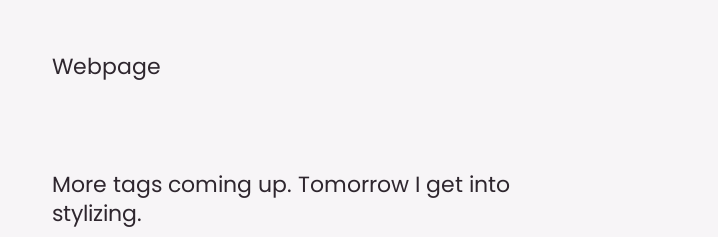Webpage



More tags coming up. Tomorrow I get into stylizing.